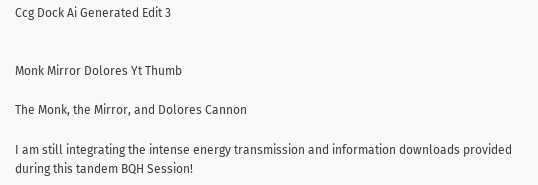Ccg Dock Ai Generated Edit 3


Monk Mirror Dolores Yt Thumb

The Monk, the Mirror, and Dolores Cannon

I am still integrating the intense energy transmission and information downloads provided during this tandem BQH Session!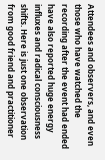Attendees and observers, and even those who have watched the recording after the event had ended have also reported huge energy influxes and radical consciousness shifts. Here is just one observation from good friend and practitioner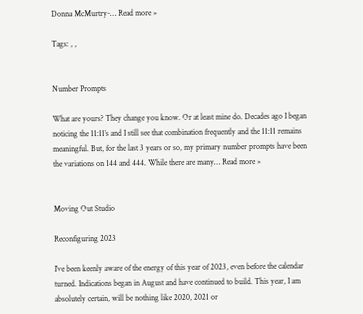Donna McMurtry-… Read more »

Tags: , ,


Number Prompts

What are yours? They change you know. Or at least mine do. Decades ago I began noticing the 11:11’s and I still see that combination frequently and the 11:11 remains meaningful. But, for the last 3 years or so, my primary number prompts have been the variations on 144 and 444. While there are many… Read more »


Moving Out Studio

Reconfiguring 2023

I’ve been keenly aware of the energy of this year of 2023, even before the calendar turned. Indications began in August and have continued to build. This year, I am absolutely certain, will be nothing like 2020, 2021 or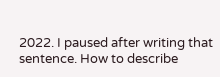2022. I paused after writing that sentence. How to describe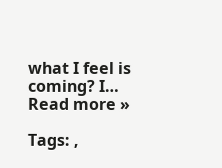what I feel is coming? I… Read more »

Tags: ,